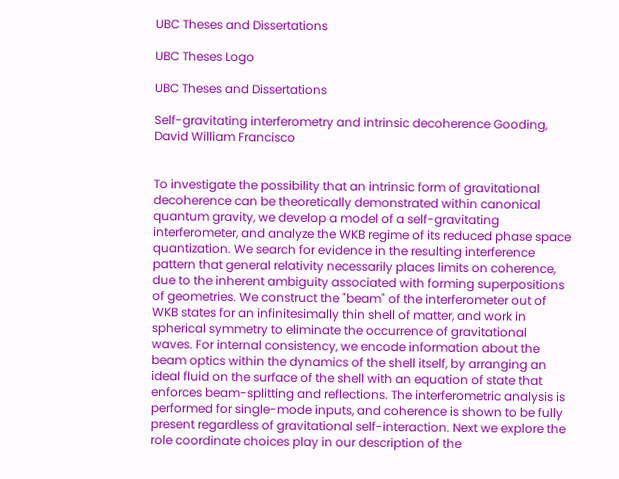UBC Theses and Dissertations

UBC Theses Logo

UBC Theses and Dissertations

Self-gravitating interferometry and intrinsic decoherence Gooding, David William Francisco


To investigate the possibility that an intrinsic form of gravitational decoherence can be theoretically demonstrated within canonical quantum gravity, we develop a model of a self-gravitating interferometer, and analyze the WKB regime of its reduced phase space quantization. We search for evidence in the resulting interference pattern that general relativity necessarily places limits on coherence, due to the inherent ambiguity associated with forming superpositions of geometries. We construct the "beam" of the interferometer out of WKB states for an infinitesimally thin shell of matter, and work in spherical symmetry to eliminate the occurrence of gravitational waves. For internal consistency, we encode information about the beam optics within the dynamics of the shell itself, by arranging an ideal fluid on the surface of the shell with an equation of state that enforces beam-splitting and reflections. The interferometric analysis is performed for single-mode inputs, and coherence is shown to be fully present regardless of gravitational self-interaction. Next we explore the role coordinate choices play in our description of the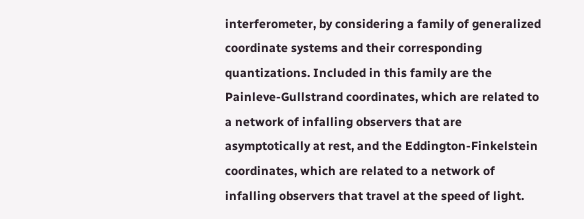interferometer, by considering a family of generalized coordinate systems and their corresponding quantizations. Included in this family are the Painleve-Gullstrand coordinates, which are related to a network of infalling observers that are asymptotically at rest, and the Eddington-Finkelstein coordinates, which are related to a network of infalling observers that travel at the speed of light.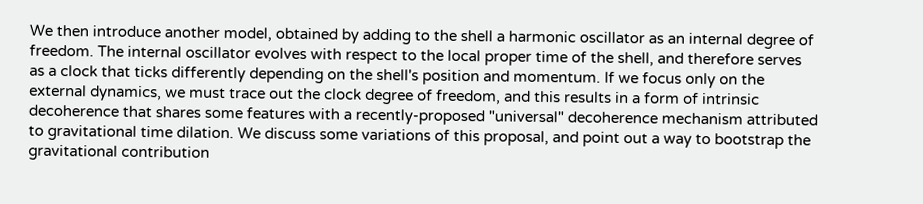We then introduce another model, obtained by adding to the shell a harmonic oscillator as an internal degree of freedom. The internal oscillator evolves with respect to the local proper time of the shell, and therefore serves as a clock that ticks differently depending on the shell's position and momentum. If we focus only on the external dynamics, we must trace out the clock degree of freedom, and this results in a form of intrinsic decoherence that shares some features with a recently-proposed "universal" decoherence mechanism attributed to gravitational time dilation. We discuss some variations of this proposal, and point out a way to bootstrap the gravitational contribution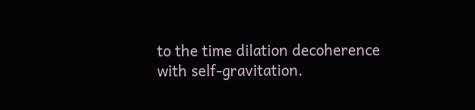to the time dilation decoherence with self-gravitation.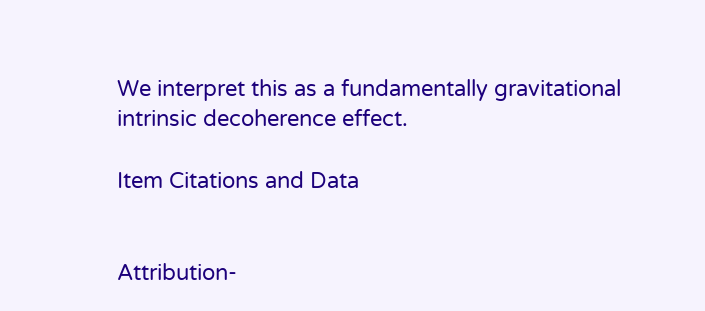We interpret this as a fundamentally gravitational intrinsic decoherence effect.

Item Citations and Data


Attribution-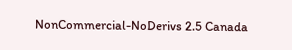NonCommercial-NoDerivs 2.5 Canada